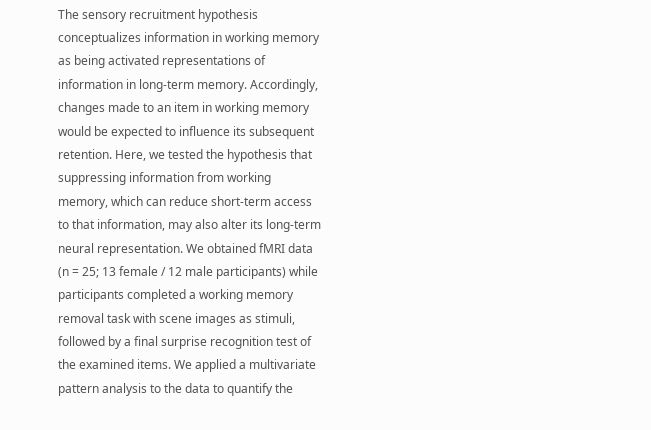The sensory recruitment hypothesis conceptualizes information in working memory as being activated representations of information in long-term memory. Accordingly, changes made to an item in working memory would be expected to influence its subsequent retention. Here, we tested the hypothesis that suppressing information from working memory, which can reduce short-term access to that information, may also alter its long-term neural representation. We obtained fMRI data (n = 25; 13 female / 12 male participants) while participants completed a working memory removal task with scene images as stimuli, followed by a final surprise recognition test of the examined items. We applied a multivariate pattern analysis to the data to quantify the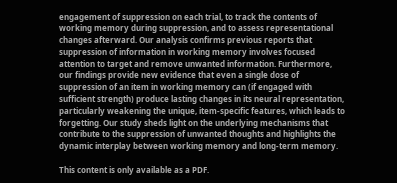engagement of suppression on each trial, to track the contents of working memory during suppression, and to assess representational changes afterward. Our analysis confirms previous reports that suppression of information in working memory involves focused attention to target and remove unwanted information. Furthermore, our findings provide new evidence that even a single dose of suppression of an item in working memory can (if engaged with sufficient strength) produce lasting changes in its neural representation, particularly weakening the unique, item-specific features, which leads to forgetting. Our study sheds light on the underlying mechanisms that contribute to the suppression of unwanted thoughts and highlights the dynamic interplay between working memory and long-term memory.

This content is only available as a PDF.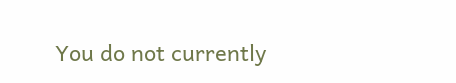You do not currently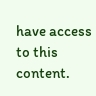have access to this content.